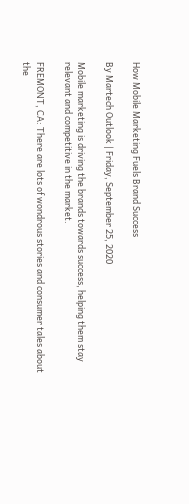How Mobile Marketing Fuels Brand Success

By Martech Outlook | Friday, September 25, 2020

Mobile marketing is driving the brands towards success, helping them stay relevant and competitive in the market.

FREMONT, CA: There are lots of wondrous stories and consumer tales about the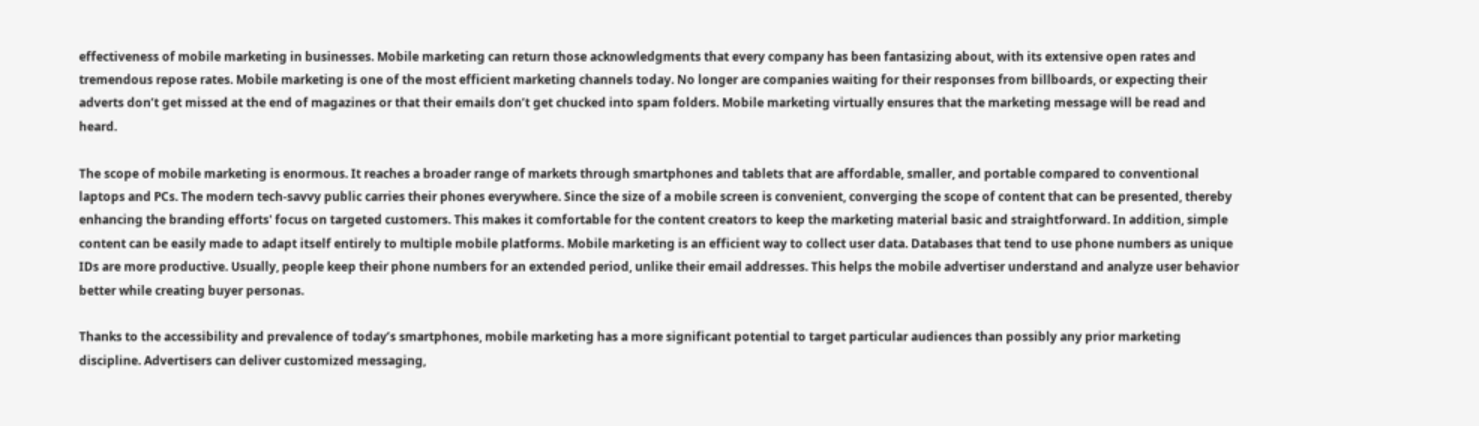effectiveness of mobile marketing in businesses. Mobile marketing can return those acknowledgments that every company has been fantasizing about, with its extensive open rates and tremendous repose rates. Mobile marketing is one of the most efficient marketing channels today. No longer are companies waiting for their responses from billboards, or expecting their adverts don’t get missed at the end of magazines or that their emails don’t get chucked into spam folders. Mobile marketing virtually ensures that the marketing message will be read and heard.

The scope of mobile marketing is enormous. It reaches a broader range of markets through smartphones and tablets that are affordable, smaller, and portable compared to conventional laptops and PCs. The modern tech-savvy public carries their phones everywhere. Since the size of a mobile screen is convenient, converging the scope of content that can be presented, thereby enhancing the branding efforts' focus on targeted customers. This makes it comfortable for the content creators to keep the marketing material basic and straightforward. In addition, simple content can be easily made to adapt itself entirely to multiple mobile platforms. Mobile marketing is an efficient way to collect user data. Databases that tend to use phone numbers as unique IDs are more productive. Usually, people keep their phone numbers for an extended period, unlike their email addresses. This helps the mobile advertiser understand and analyze user behavior better while creating buyer personas.

Thanks to the accessibility and prevalence of today’s smartphones, mobile marketing has a more significant potential to target particular audiences than possibly any prior marketing discipline. Advertisers can deliver customized messaging,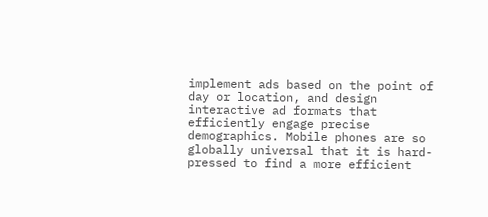implement ads based on the point of day or location, and design interactive ad formats that efficiently engage precise demographics. Mobile phones are so globally universal that it is hard-pressed to find a more efficient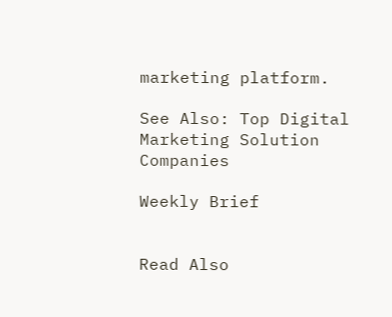marketing platform.

See Also: Top Digital Marketing Solution Companies

Weekly Brief


Read Also